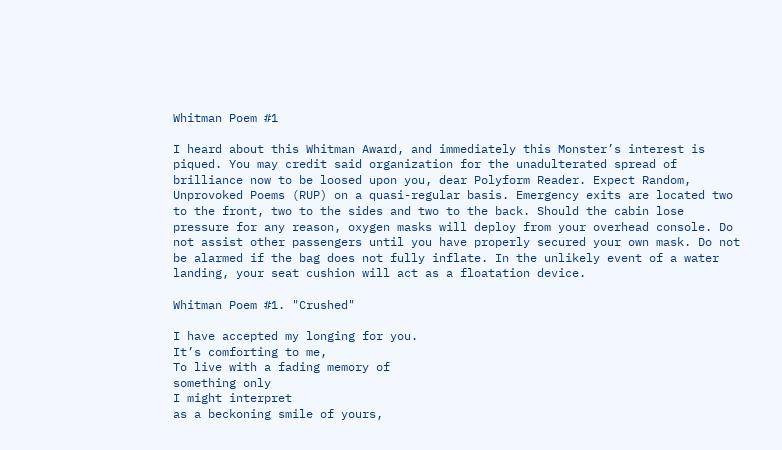Whitman Poem #1

I heard about this Whitman Award, and immediately this Monster’s interest is piqued. You may credit said organization for the unadulterated spread of brilliance now to be loosed upon you, dear Polyform Reader. Expect Random, Unprovoked Poems (RUP) on a quasi-regular basis. Emergency exits are located two to the front, two to the sides and two to the back. Should the cabin lose pressure for any reason, oxygen masks will deploy from your overhead console. Do not assist other passengers until you have properly secured your own mask. Do not be alarmed if the bag does not fully inflate. In the unlikely event of a water landing, your seat cushion will act as a floatation device.

Whitman Poem #1. "Crushed"

I have accepted my longing for you.
It’s comforting to me,
To live with a fading memory of
something only
I might interpret
as a beckoning smile of yours,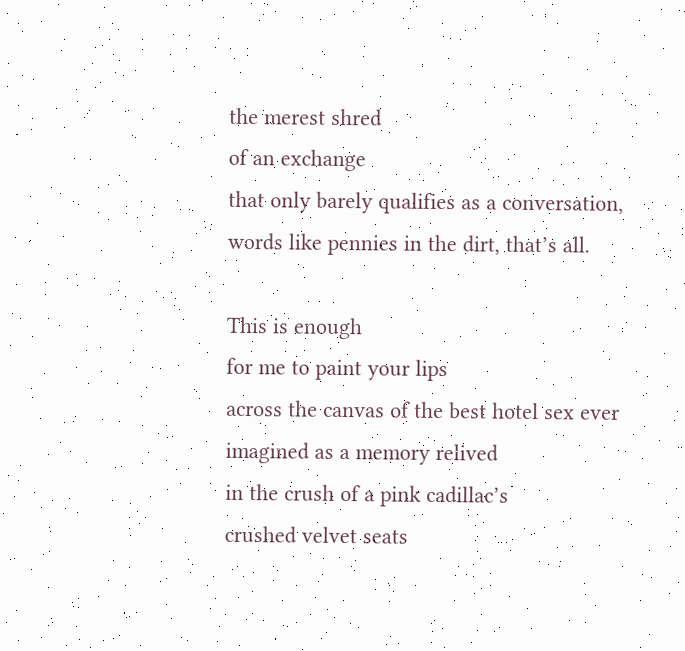the merest shred
of an exchange
that only barely qualifies as a conversation,
words like pennies in the dirt, that’s all.

This is enough
for me to paint your lips
across the canvas of the best hotel sex ever
imagined as a memory relived
in the crush of a pink cadillac’s
crushed velvet seats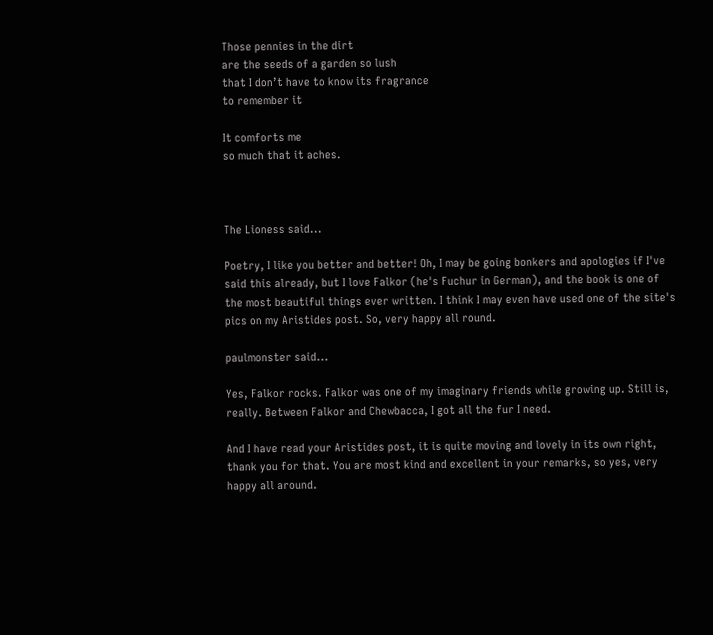Those pennies in the dirt
are the seeds of a garden so lush
that I don’t have to know its fragrance
to remember it

It comforts me
so much that it aches.



The Lioness said...

Poetry, I like you better and better! Oh, I may be going bonkers and apologies if I've said this already, but I love Falkor (he's Fuchur in German), and the book is one of the most beautiful things ever written. I think I may even have used one of the site's pics on my Aristides post. So, very happy all round.

paulmonster said...

Yes, Falkor rocks. Falkor was one of my imaginary friends while growing up. Still is, really. Between Falkor and Chewbacca, I got all the fur I need.

And I have read your Aristides post, it is quite moving and lovely in its own right, thank you for that. You are most kind and excellent in your remarks, so yes, very happy all around.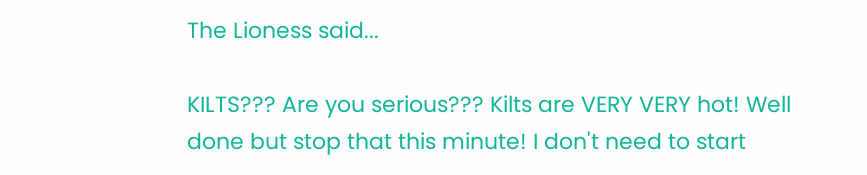The Lioness said...

KILTS??? Are you serious??? Kilts are VERY VERY hot! Well done but stop that this minute! I don't need to start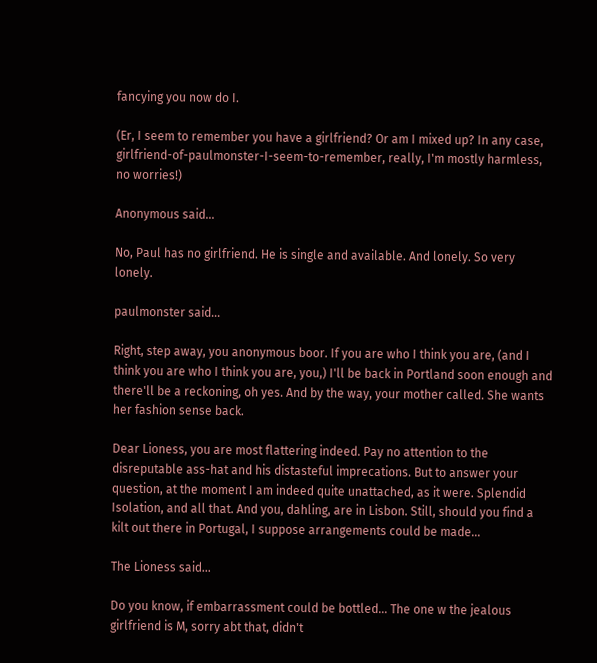fancying you now do I.

(Er, I seem to remember you have a girlfriend? Or am I mixed up? In any case, girlfriend-of-paulmonster-I-seem-to-remember, really, I'm mostly harmless, no worries!)

Anonymous said...

No, Paul has no girlfriend. He is single and available. And lonely. So very lonely.

paulmonster said...

Right, step away, you anonymous boor. If you are who I think you are, (and I think you are who I think you are, you,) I'll be back in Portland soon enough and there'll be a reckoning, oh yes. And by the way, your mother called. She wants her fashion sense back.

Dear Lioness, you are most flattering indeed. Pay no attention to the disreputable ass-hat and his distasteful imprecations. But to answer your question, at the moment I am indeed quite unattached, as it were. Splendid Isolation, and all that. And you, dahling, are in Lisbon. Still, should you find a kilt out there in Portugal, I suppose arrangements could be made...

The Lioness said...

Do you know, if embarrassment could be bottled... The one w the jealous girlfriend is M, sorry abt that, didn't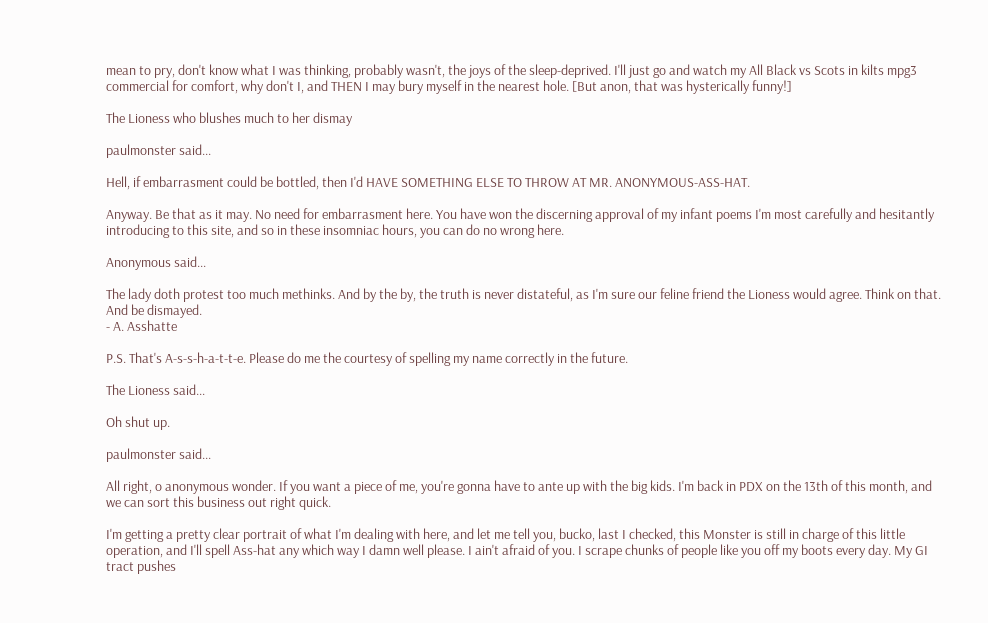mean to pry, don't know what I was thinking, probably wasn't, the joys of the sleep-deprived. I'll just go and watch my All Black vs Scots in kilts mpg3 commercial for comfort, why don't I, and THEN I may bury myself in the nearest hole. [But anon, that was hysterically funny!]

The Lioness who blushes much to her dismay

paulmonster said...

Hell, if embarrasment could be bottled, then I'd HAVE SOMETHING ELSE TO THROW AT MR. ANONYMOUS-ASS-HAT.

Anyway. Be that as it may. No need for embarrasment here. You have won the discerning approval of my infant poems I'm most carefully and hesitantly introducing to this site, and so in these insomniac hours, you can do no wrong here.

Anonymous said...

The lady doth protest too much methinks. And by the by, the truth is never distateful, as I'm sure our feline friend the Lioness would agree. Think on that. And be dismayed.
- A. Asshatte

P.S. That's A-s-s-h-a-t-t-e. Please do me the courtesy of spelling my name correctly in the future.

The Lioness said...

Oh shut up.

paulmonster said...

All right, o anonymous wonder. If you want a piece of me, you're gonna have to ante up with the big kids. I'm back in PDX on the 13th of this month, and we can sort this business out right quick.

I'm getting a pretty clear portrait of what I'm dealing with here, and let me tell you, bucko, last I checked, this Monster is still in charge of this little operation, and I'll spell Ass-hat any which way I damn well please. I ain't afraid of you. I scrape chunks of people like you off my boots every day. My GI tract pushes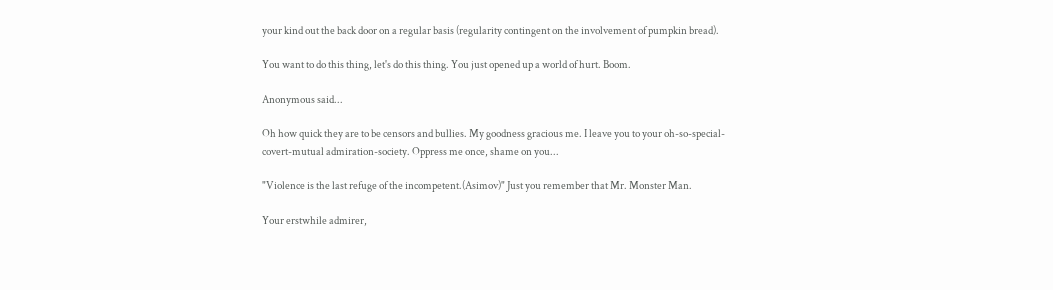your kind out the back door on a regular basis (regularity contingent on the involvement of pumpkin bread).

You want to do this thing, let's do this thing. You just opened up a world of hurt. Boom.

Anonymous said...

Oh how quick they are to be censors and bullies. My goodness gracious me. I leave you to your oh-so-special-covert-mutual admiration-society. Oppress me once, shame on you...

"Violence is the last refuge of the incompetent.(Asimov)" Just you remember that Mr. Monster Man.

Your erstwhile admirer,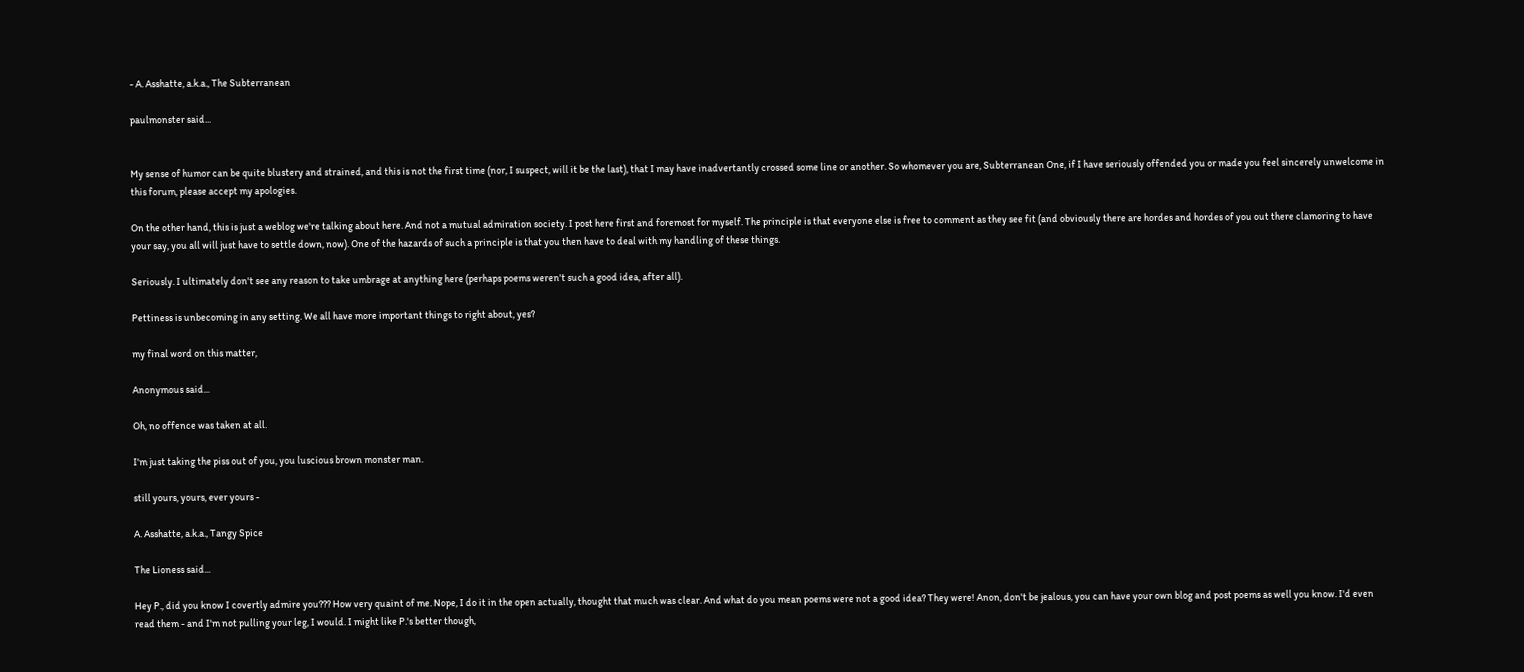- A. Asshatte, a.k.a., The Subterranean

paulmonster said...


My sense of humor can be quite blustery and strained, and this is not the first time (nor, I suspect, will it be the last), that I may have inadvertantly crossed some line or another. So whomever you are, Subterranean One, if I have seriously offended you or made you feel sincerely unwelcome in this forum, please accept my apologies.

On the other hand, this is just a weblog we're talking about here. And not a mutual admiration society. I post here first and foremost for myself. The principle is that everyone else is free to comment as they see fit (and obviously there are hordes and hordes of you out there clamoring to have your say, you all will just have to settle down, now). One of the hazards of such a principle is that you then have to deal with my handling of these things.

Seriously. I ultimately don't see any reason to take umbrage at anything here (perhaps poems weren't such a good idea, after all).

Pettiness is unbecoming in any setting. We all have more important things to right about, yes?

my final word on this matter,

Anonymous said...

Oh, no offence was taken at all.

I'm just taking the piss out of you, you luscious brown monster man.

still yours, yours, ever yours -

A. Asshatte, a.k.a., Tangy Spice

The Lioness said...

Hey P., did you know I covertly admire you??? How very quaint of me. Nope, I do it in the open actually, thought that much was clear. And what do you mean poems were not a good idea? They were! Anon, don't be jealous, you can have your own blog and post poems as well you know. I'd even read them - and I'm not pulling your leg, I would. I might like P.'s better though,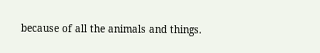because of all the animals and things.